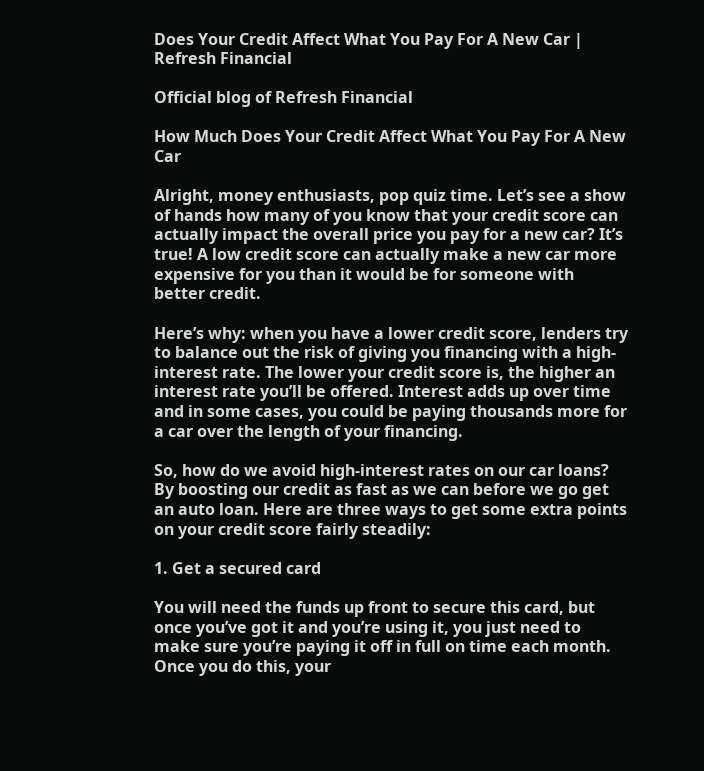Does Your Credit Affect What You Pay For A New Car | Refresh Financial

Official blog of Refresh Financial

How Much Does Your Credit Affect What You Pay For A New Car

Alright, money enthusiasts, pop quiz time. Let’s see a show of hands how many of you know that your credit score can actually impact the overall price you pay for a new car? It’s true! A low credit score can actually make a new car more expensive for you than it would be for someone with better credit.

Here’s why: when you have a lower credit score, lenders try to balance out the risk of giving you financing with a high-interest rate. The lower your credit score is, the higher an interest rate you’ll be offered. Interest adds up over time and in some cases, you could be paying thousands more for a car over the length of your financing.

So, how do we avoid high-interest rates on our car loans? By boosting our credit as fast as we can before we go get an auto loan. Here are three ways to get some extra points on your credit score fairly steadily:

1. Get a secured card

You will need the funds up front to secure this card, but once you’ve got it and you’re using it, you just need to make sure you’re paying it off in full on time each month. Once you do this, your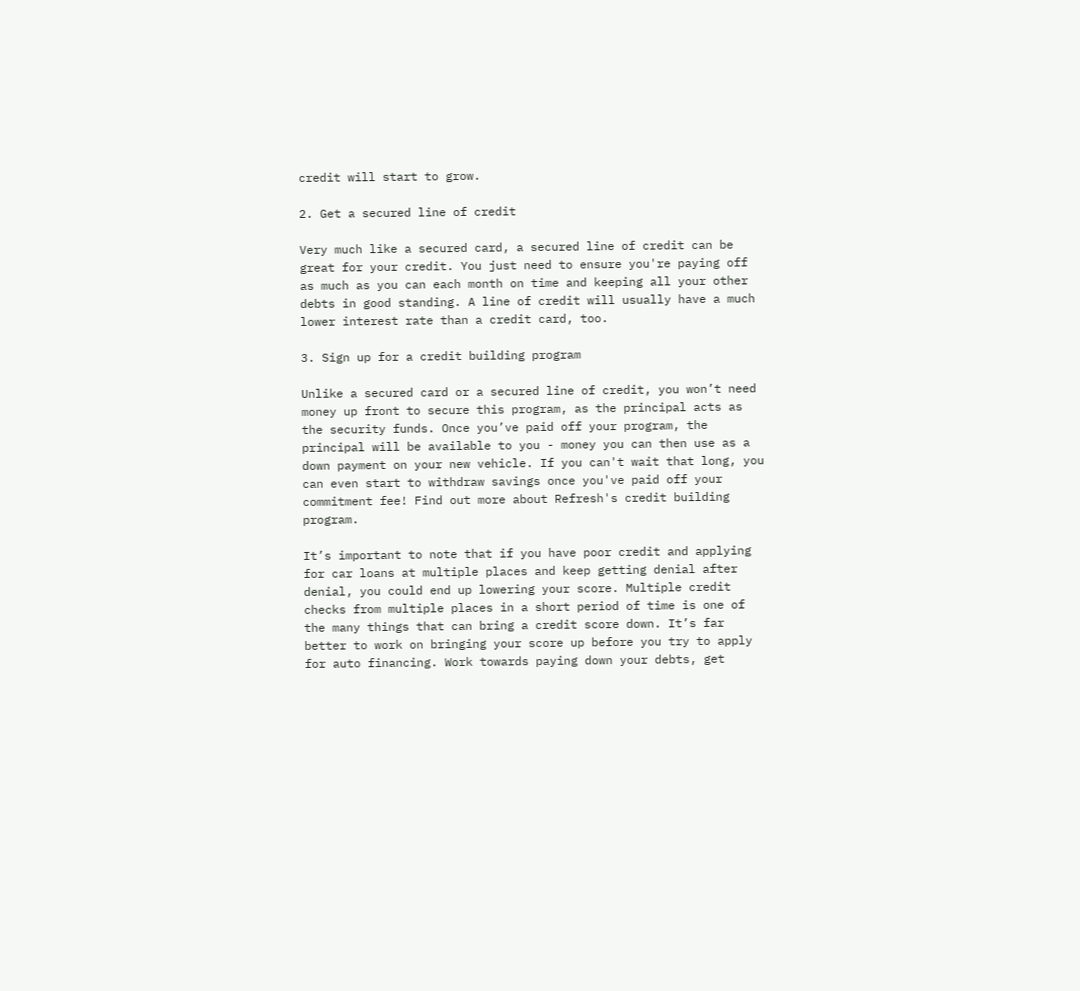credit will start to grow.

2. Get a secured line of credit

Very much like a secured card, a secured line of credit can be great for your credit. You just need to ensure you're paying off as much as you can each month on time and keeping all your other debts in good standing. A line of credit will usually have a much lower interest rate than a credit card, too.

3. Sign up for a credit building program

Unlike a secured card or a secured line of credit, you won’t need money up front to secure this program, as the principal acts as the security funds. Once you’ve paid off your program, the principal will be available to you - money you can then use as a down payment on your new vehicle. If you can't wait that long, you can even start to withdraw savings once you've paid off your commitment fee! Find out more about Refresh's credit building program.

It’s important to note that if you have poor credit and applying for car loans at multiple places and keep getting denial after denial, you could end up lowering your score. Multiple credit checks from multiple places in a short period of time is one of the many things that can bring a credit score down. It’s far better to work on bringing your score up before you try to apply for auto financing. Work towards paying down your debts, get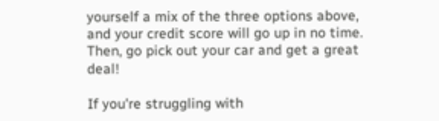yourself a mix of the three options above, and your credit score will go up in no time. Then, go pick out your car and get a great deal!

If you're struggling with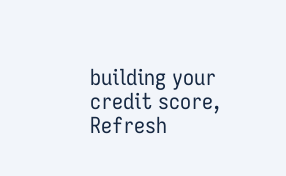building your credit score, Refresh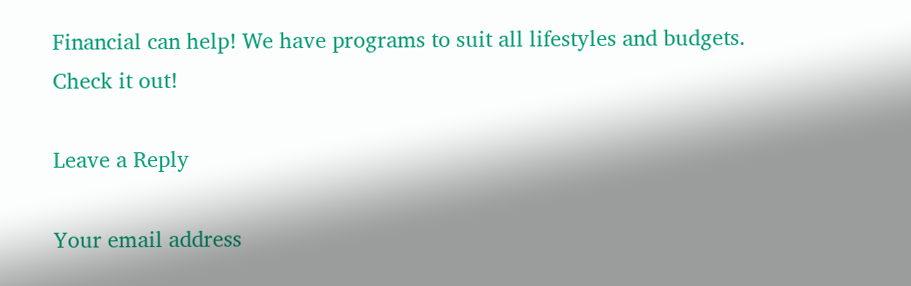Financial can help! We have programs to suit all lifestyles and budgets. Check it out!

Leave a Reply

Your email address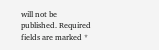will not be published. Required fields are marked *